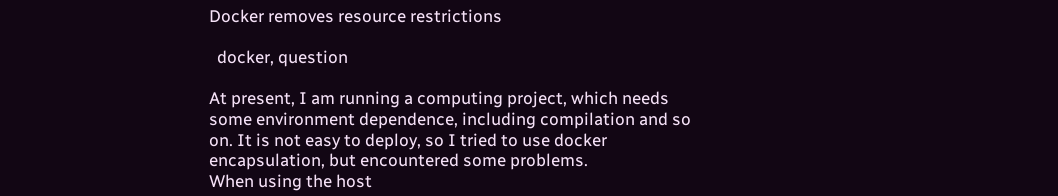Docker removes resource restrictions

  docker, question

At present, I am running a computing project, which needs some environment dependence, including compilation and so on. It is not easy to deploy, so I tried to use docker encapsulation, but encountered some problems.
When using the host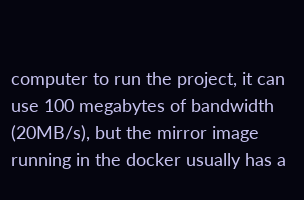computer to run the project, it can use 100 megabytes of bandwidth (20MB/s), but the mirror image running in the docker usually has a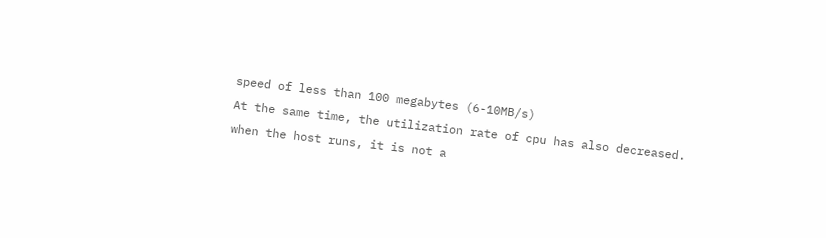speed of less than 100 megabytes (6-10MB/s)
At the same time, the utilization rate of cpu has also decreased. when the host runs, it is not a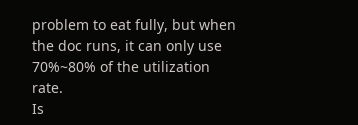problem to eat fully, but when the doc runs, it can only use 70%~80% of the utilization rate.
Is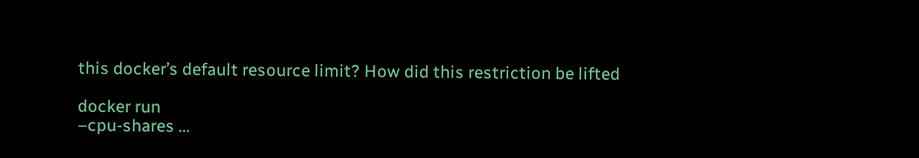this docker’s default resource limit? How did this restriction be lifted

docker run
–cpu-shares …